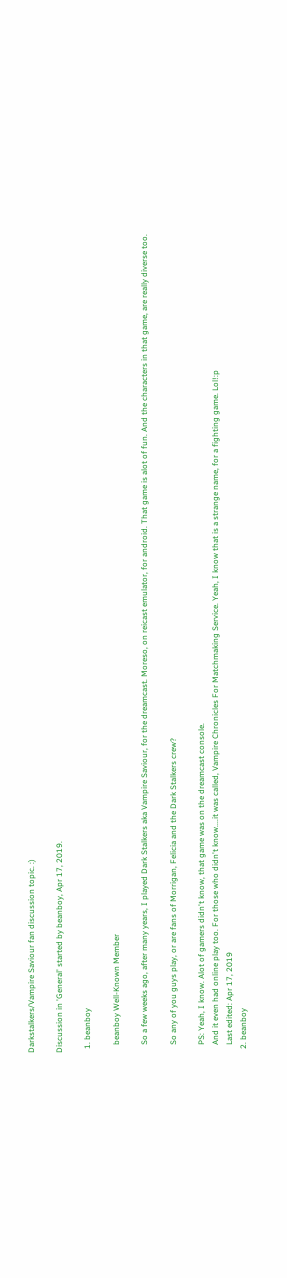Darkstalkers/Vampire Saviour fan discussion topic. :)

Discussion in 'General' started by beanboy, Apr 17, 2019.

  1. beanboy

    beanboy Well-Known Member

    So a few weeks ago, after many years, I played Dark Stalkers aka Vampire Saviour, for the dreamcast. Moreso, on reicast emulator, for android. That game is alot of fun. And the characters in that game, are really diverse too.

    So any of you guys play, or are fans of Morrigan, Felicia and the Dark Stalkers crew?

    PS: Yeah, I know. Alot of gamers didn't know, that game was on the dreamcast console.
    And it even had online play too. For those who didn't know....it was called, Vampire Chronicles For Matchmaking Service. Yeah, I know that is a strange name, for a fighting game. Lol!:p
    Last edited: Apr 17, 2019
  2. beanboy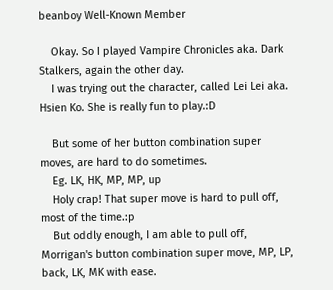beanboy Well-Known Member

    Okay. So I played Vampire Chronicles aka. Dark Stalkers, again the other day.
    I was trying out the character, called Lei Lei aka. Hsien Ko. She is really fun to play.:D

    But some of her button combination super moves, are hard to do sometimes.
    Eg. LK, HK, MP, MP, up
    Holy crap! That super move is hard to pull off, most of the time.:p
    But oddly enough, I am able to pull off, Morrigan's button combination super move, MP, LP, back, LK, MK with ease.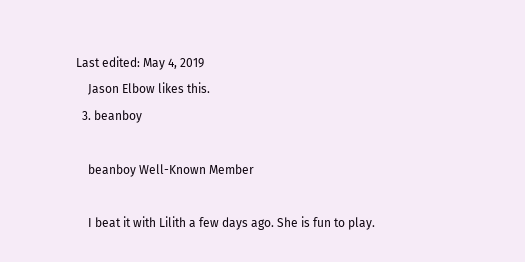Last edited: May 4, 2019
    Jason Elbow likes this.
  3. beanboy

    beanboy Well-Known Member

    I beat it with Lilith a few days ago. She is fun to play.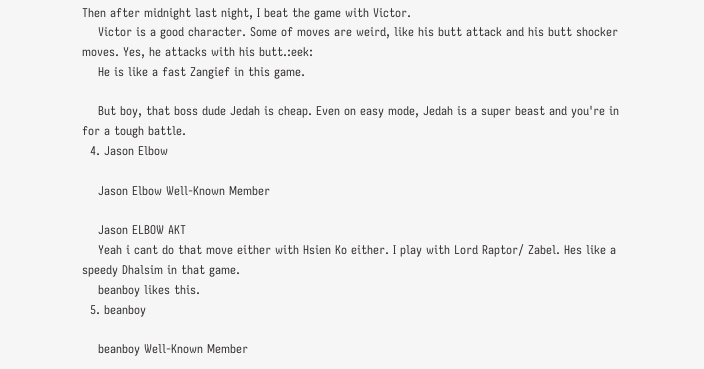Then after midnight last night, I beat the game with Victor.
    Victor is a good character. Some of moves are weird, like his butt attack and his butt shocker moves. Yes, he attacks with his butt.:eek:
    He is like a fast Zangief in this game.

    But boy, that boss dude Jedah is cheap. Even on easy mode, Jedah is a super beast and you're in for a tough battle.
  4. Jason Elbow

    Jason Elbow Well-Known Member

    Jason ELBOW AKT
    Yeah i cant do that move either with Hsien Ko either. I play with Lord Raptor/ Zabel. Hes like a speedy Dhalsim in that game.
    beanboy likes this.
  5. beanboy

    beanboy Well-Known Member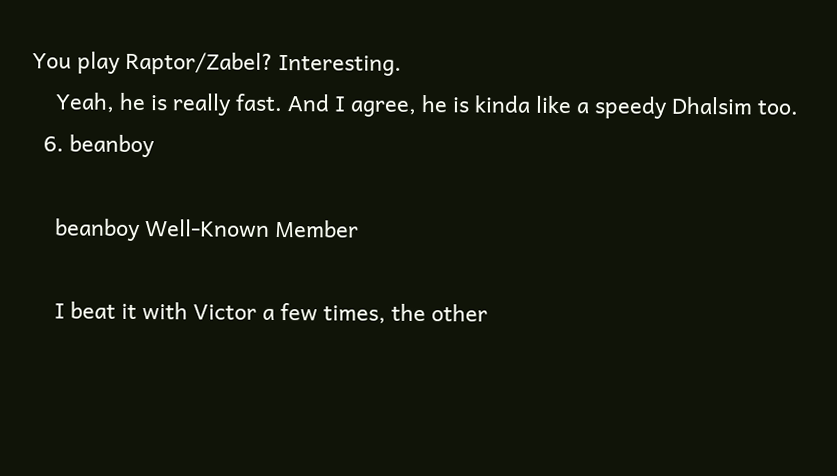You play Raptor/Zabel? Interesting.
    Yeah, he is really fast. And I agree, he is kinda like a speedy Dhalsim too.
  6. beanboy

    beanboy Well-Known Member

    I beat it with Victor a few times, the other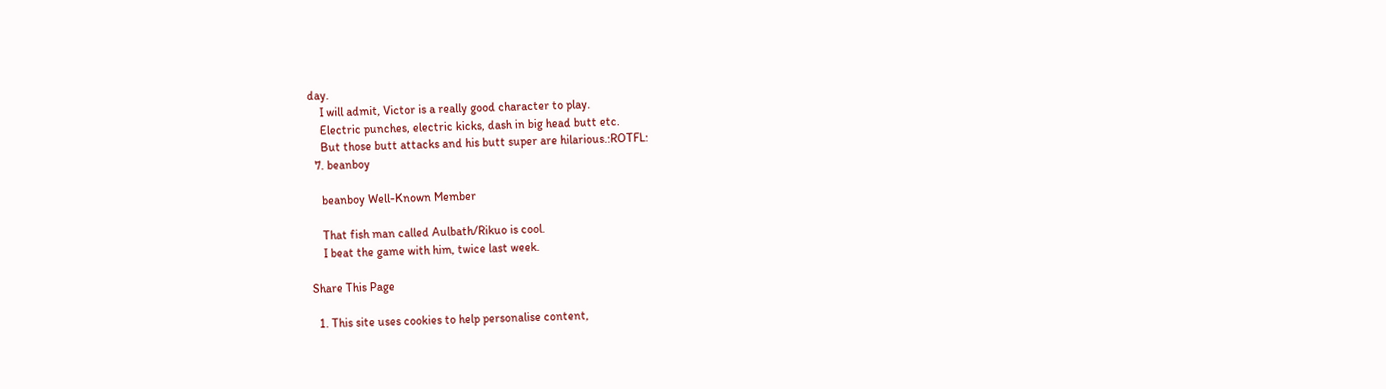day.
    I will admit, Victor is a really good character to play.
    Electric punches, electric kicks, dash in big head butt etc.
    But those butt attacks and his butt super are hilarious.:ROTFL:
  7. beanboy

    beanboy Well-Known Member

    That fish man called Aulbath/Rikuo is cool.
    I beat the game with him, twice last week.

Share This Page

  1. This site uses cookies to help personalise content,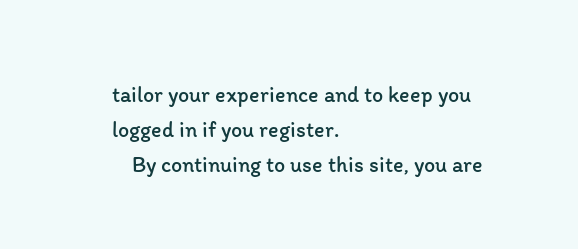tailor your experience and to keep you logged in if you register.
    By continuing to use this site, you are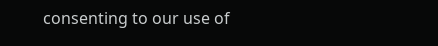consenting to our use of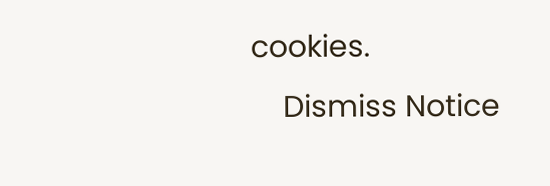cookies.
    Dismiss Notice